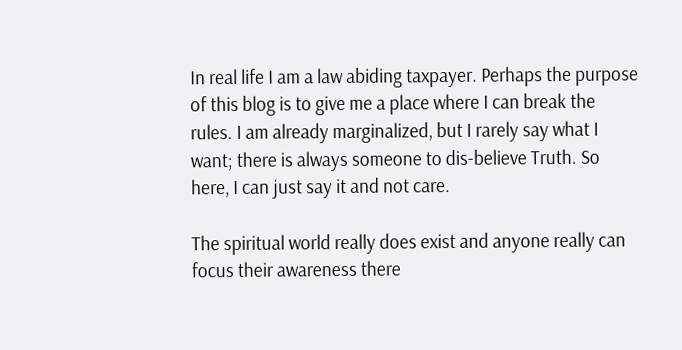In real life I am a law abiding taxpayer. Perhaps the purpose of this blog is to give me a place where I can break the rules. I am already marginalized, but I rarely say what I want; there is always someone to dis-believe Truth. So here, I can just say it and not care.

The spiritual world really does exist and anyone really can focus their awareness there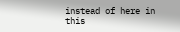instead of here in this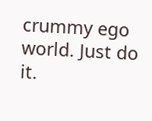crummy ego world. Just do it.